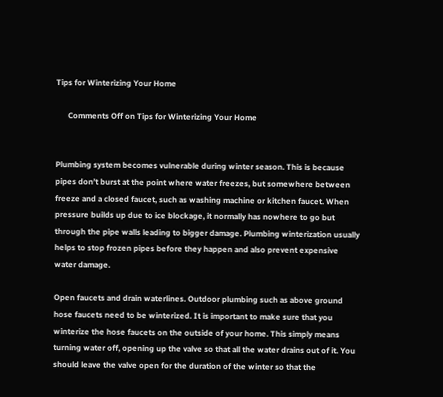Tips for Winterizing Your Home

      Comments Off on Tips for Winterizing Your Home


Plumbing system becomes vulnerable during winter season. This is because pipes don’t burst at the point where water freezes, but somewhere between freeze and a closed faucet, such as washing machine or kitchen faucet. When pressure builds up due to ice blockage, it normally has nowhere to go but through the pipe walls leading to bigger damage. Plumbing winterization usually helps to stop frozen pipes before they happen and also prevent expensive water damage.

Open faucets and drain waterlines. Outdoor plumbing such as above ground hose faucets need to be winterized. It is important to make sure that you winterize the hose faucets on the outside of your home. This simply means turning water off, opening up the valve so that all the water drains out of it. You should leave the valve open for the duration of the winter so that the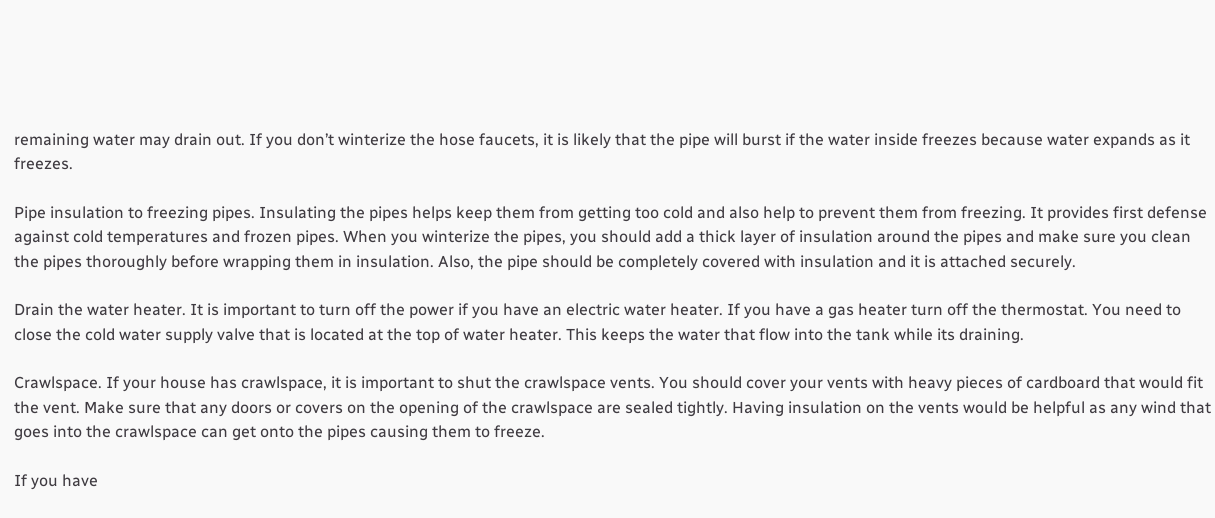remaining water may drain out. If you don’t winterize the hose faucets, it is likely that the pipe will burst if the water inside freezes because water expands as it freezes.

Pipe insulation to freezing pipes. Insulating the pipes helps keep them from getting too cold and also help to prevent them from freezing. It provides first defense against cold temperatures and frozen pipes. When you winterize the pipes, you should add a thick layer of insulation around the pipes and make sure you clean the pipes thoroughly before wrapping them in insulation. Also, the pipe should be completely covered with insulation and it is attached securely.

Drain the water heater. It is important to turn off the power if you have an electric water heater. If you have a gas heater turn off the thermostat. You need to close the cold water supply valve that is located at the top of water heater. This keeps the water that flow into the tank while its draining.

Crawlspace. If your house has crawlspace, it is important to shut the crawlspace vents. You should cover your vents with heavy pieces of cardboard that would fit the vent. Make sure that any doors or covers on the opening of the crawlspace are sealed tightly. Having insulation on the vents would be helpful as any wind that goes into the crawlspace can get onto the pipes causing them to freeze.

If you have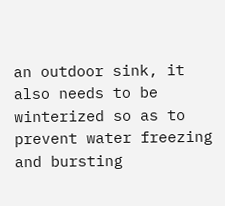an outdoor sink, it also needs to be winterized so as to prevent water freezing and bursting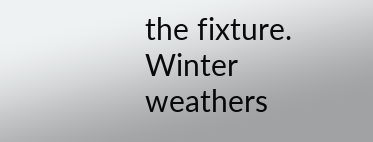the fixture. Winter weathers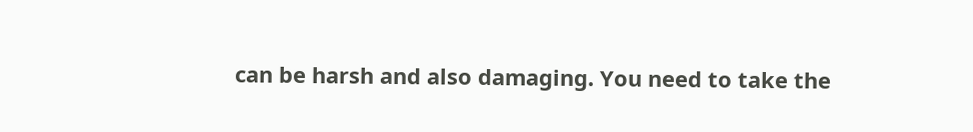can be harsh and also damaging. You need to take the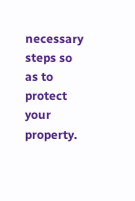necessary steps so as to protect your property.